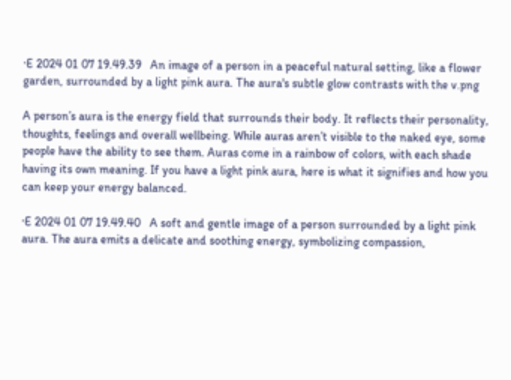·E 2024 01 07 19.49.39   An image of a person in a peaceful natural setting, like a flower garden, surrounded by a light pink aura. The aura's subtle glow contrasts with the v.png

A person’s aura is the energy field that surrounds their body. It reflects their personality, thoughts, feelings and overall wellbeing. While auras aren’t visible to the naked eye, some people have the ability to see them. Auras come in a rainbow of colors, with each shade having its own meaning. If you have a light pink aura, here is what it signifies and how you can keep your energy balanced.

·E 2024 01 07 19.49.40   A soft and gentle image of a person surrounded by a light pink aura. The aura emits a delicate and soothing energy, symbolizing compassion,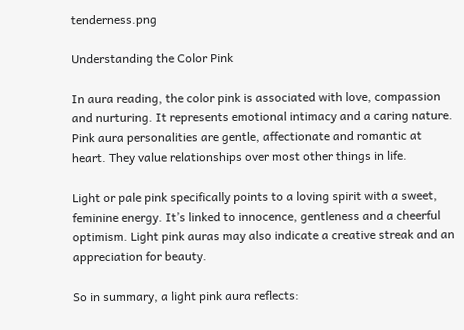tenderness.png

Understanding the Color Pink

In aura reading, the color pink is associated with love, compassion and nurturing. It represents emotional intimacy and a caring nature. Pink aura personalities are gentle, affectionate and romantic at heart. They value relationships over most other things in life.

Light or pale pink specifically points to a loving spirit with a sweet, feminine energy. It’s linked to innocence, gentleness and a cheerful optimism. Light pink auras may also indicate a creative streak and an appreciation for beauty.

So in summary, a light pink aura reflects: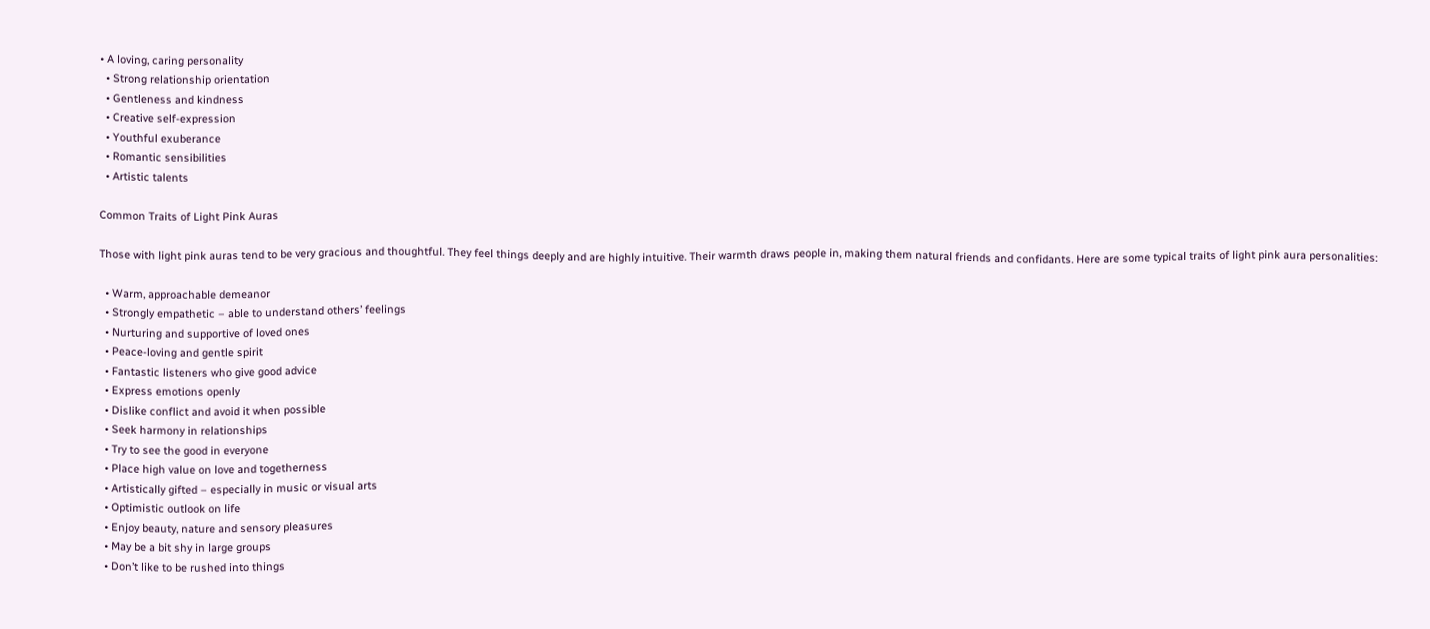• A loving, caring personality
  • Strong relationship orientation
  • Gentleness and kindness
  • Creative self-expression
  • Youthful exuberance
  • Romantic sensibilities
  • Artistic talents

Common Traits of Light Pink Auras

Those with light pink auras tend to be very gracious and thoughtful. They feel things deeply and are highly intuitive. Their warmth draws people in, making them natural friends and confidants. Here are some typical traits of light pink aura personalities:

  • Warm, approachable demeanor
  • Strongly empathetic – able to understand others’ feelings
  • Nurturing and supportive of loved ones
  • Peace-loving and gentle spirit
  • Fantastic listeners who give good advice
  • Express emotions openly
  • Dislike conflict and avoid it when possible
  • Seek harmony in relationships
  • Try to see the good in everyone
  • Place high value on love and togetherness
  • Artistically gifted – especially in music or visual arts
  • Optimistic outlook on life
  • Enjoy beauty, nature and sensory pleasures
  • May be a bit shy in large groups
  • Don’t like to be rushed into things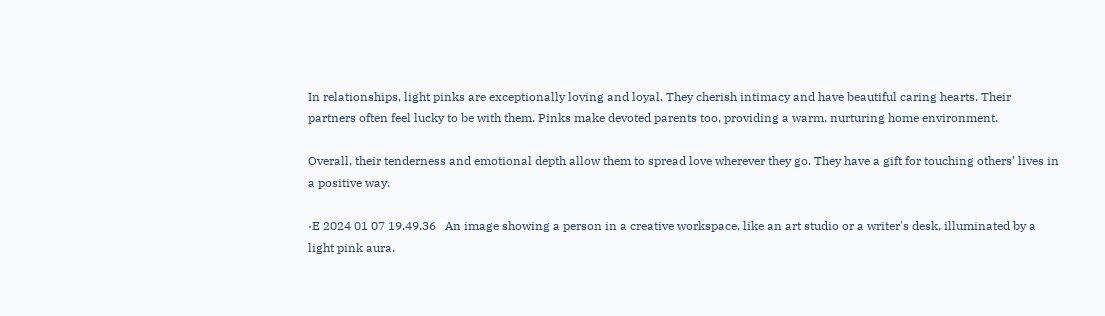In relationships, light pinks are exceptionally loving and loyal. They cherish intimacy and have beautiful caring hearts. Their partners often feel lucky to be with them. Pinks make devoted parents too, providing a warm, nurturing home environment.

Overall, their tenderness and emotional depth allow them to spread love wherever they go. They have a gift for touching others’ lives in a positive way.

·E 2024 01 07 19.49.36   An image showing a person in a creative workspace, like an art studio or a writer's desk, illuminated by a light pink aura.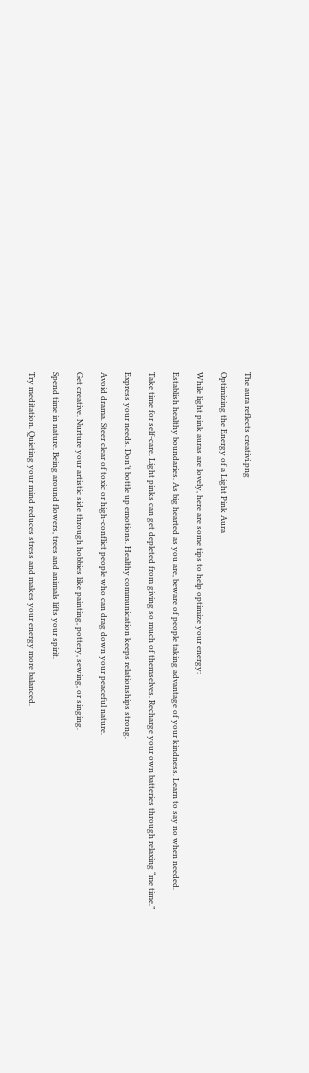The aura reflects creativi.png

Optimizing the Energy of a Light Pink Aura

While light pink auras are lovely, here are some tips to help optimize your energy:

Establish healthy boundaries. As big hearted as you are, beware of people taking advantage of your kindness. Learn to say no when needed.

Take time for self-care. Light pinks can get depleted from giving so much of themselves. Recharge your own batteries through relaxing “me time.”

Express your needs. Don’t bottle up emotions. Healthy communication keeps relationships strong.

Avoid drama. Steer clear of toxic or high-conflict people who can drag down your peaceful nature.

Get creative. Nurture your artistic side through hobbies like painting, pottery, sewing, or singing.

Spend time in nature. Being around flowers, trees and animals lifts your spirit.

Try meditation. Quieting your mind reduces stress and makes your energy more balanced.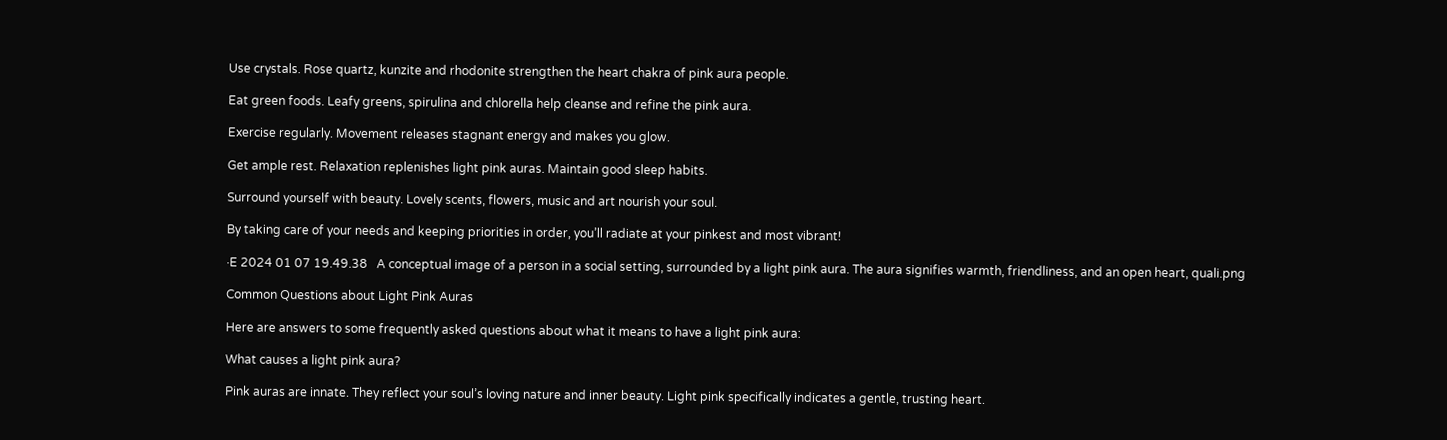Use crystals. Rose quartz, kunzite and rhodonite strengthen the heart chakra of pink aura people.

Eat green foods. Leafy greens, spirulina and chlorella help cleanse and refine the pink aura.

Exercise regularly. Movement releases stagnant energy and makes you glow.

Get ample rest. Relaxation replenishes light pink auras. Maintain good sleep habits.

Surround yourself with beauty. Lovely scents, flowers, music and art nourish your soul.

By taking care of your needs and keeping priorities in order, you’ll radiate at your pinkest and most vibrant!

·E 2024 01 07 19.49.38   A conceptual image of a person in a social setting, surrounded by a light pink aura. The aura signifies warmth, friendliness, and an open heart, quali.png

Common Questions about Light Pink Auras

Here are answers to some frequently asked questions about what it means to have a light pink aura:

What causes a light pink aura?

Pink auras are innate. They reflect your soul’s loving nature and inner beauty. Light pink specifically indicates a gentle, trusting heart.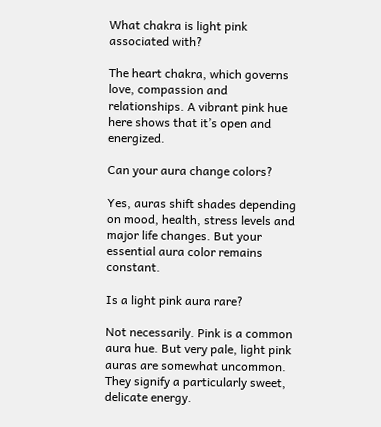What chakra is light pink associated with?

The heart chakra, which governs love, compassion and relationships. A vibrant pink hue here shows that it’s open and energized.

Can your aura change colors?

Yes, auras shift shades depending on mood, health, stress levels and major life changes. But your essential aura color remains constant.

Is a light pink aura rare?

Not necessarily. Pink is a common aura hue. But very pale, light pink auras are somewhat uncommon. They signify a particularly sweet, delicate energy.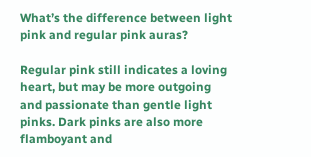What’s the difference between light pink and regular pink auras?

Regular pink still indicates a loving heart, but may be more outgoing and passionate than gentle light pinks. Dark pinks are also more flamboyant and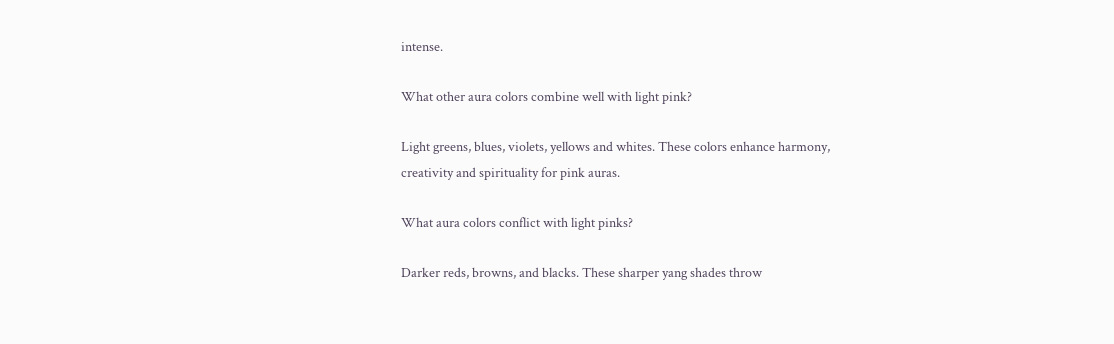intense.

What other aura colors combine well with light pink?

Light greens, blues, violets, yellows and whites. These colors enhance harmony, creativity and spirituality for pink auras.

What aura colors conflict with light pinks?

Darker reds, browns, and blacks. These sharper yang shades throw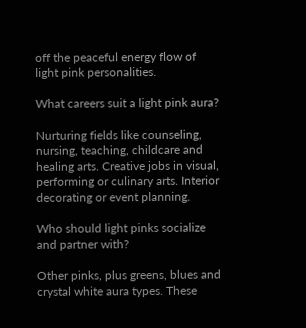off the peaceful energy flow of light pink personalities.

What careers suit a light pink aura?

Nurturing fields like counseling, nursing, teaching, childcare and healing arts. Creative jobs in visual, performing or culinary arts. Interior decorating or event planning.

Who should light pinks socialize and partner with?

Other pinks, plus greens, blues and crystal white aura types. These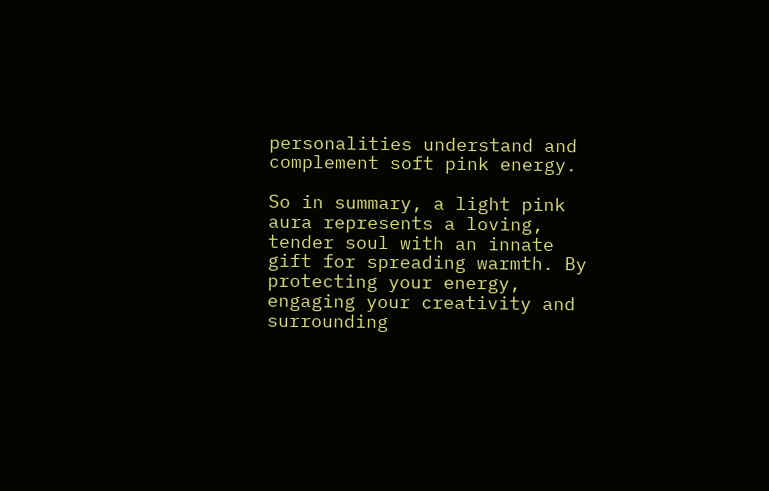personalities understand and complement soft pink energy.

So in summary, a light pink aura represents a loving, tender soul with an innate gift for spreading warmth. By protecting your energy, engaging your creativity and surrounding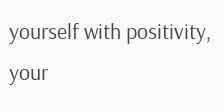yourself with positivity, your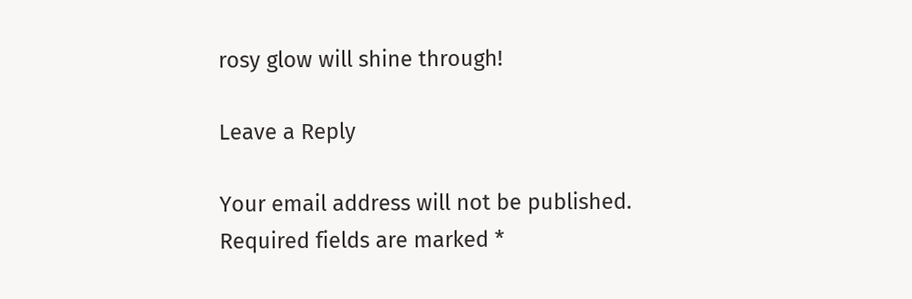rosy glow will shine through!

Leave a Reply

Your email address will not be published. Required fields are marked *